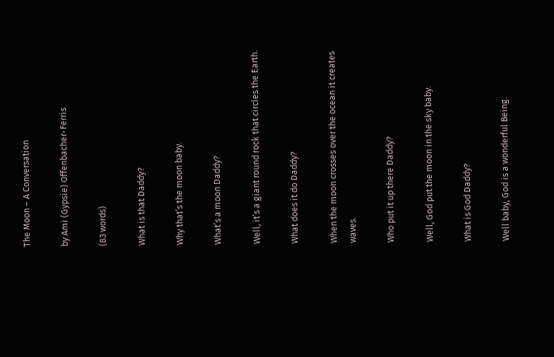The Moon – A Conversation

by Ami (Gypsie) Offenbacher-Ferris

(83 words)

What is that Daddy?

Why that’s the moon baby.

What’s a moon Daddy?

Well, it’s a giant round rock that circles the Earth.

What does it do Daddy?

When the moon crosses over the ocean it creates waves.

Who put it up there Daddy?

Well, God put the moon in the sky baby.

What is God Daddy?

Well baby, God is a wonderful Being.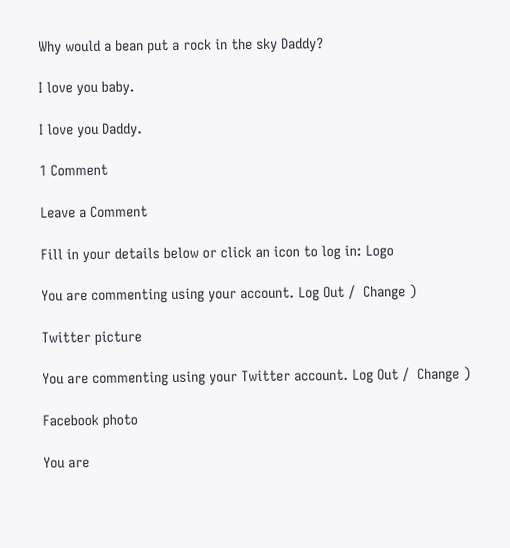Why would a bean put a rock in the sky Daddy?

I love you baby.

I love you Daddy.

1 Comment

Leave a Comment

Fill in your details below or click an icon to log in: Logo

You are commenting using your account. Log Out /  Change )

Twitter picture

You are commenting using your Twitter account. Log Out /  Change )

Facebook photo

You are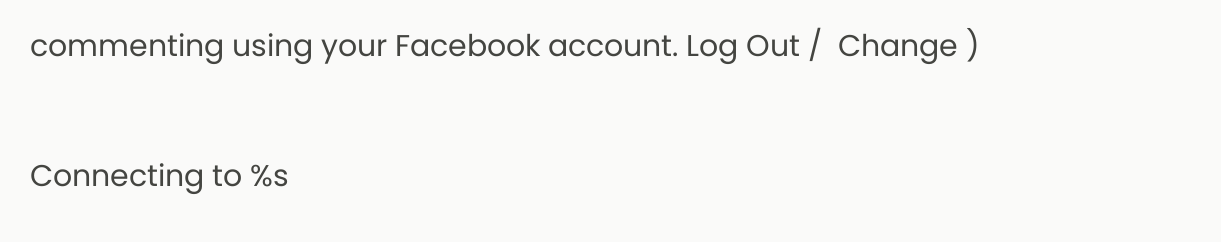commenting using your Facebook account. Log Out /  Change )

Connecting to %s